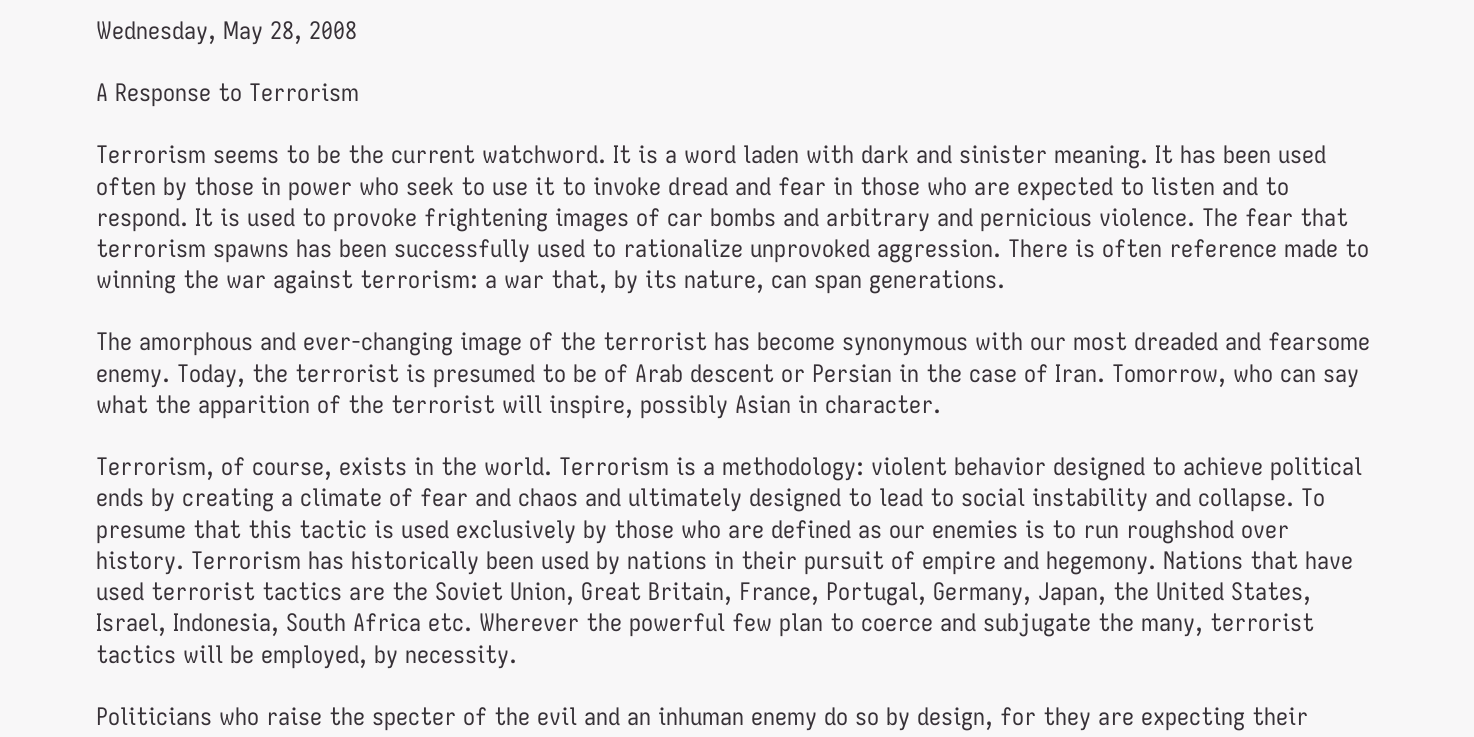Wednesday, May 28, 2008

A Response to Terrorism

Terrorism seems to be the current watchword. It is a word laden with dark and sinister meaning. It has been used often by those in power who seek to use it to invoke dread and fear in those who are expected to listen and to respond. It is used to provoke frightening images of car bombs and arbitrary and pernicious violence. The fear that terrorism spawns has been successfully used to rationalize unprovoked aggression. There is often reference made to winning the war against terrorism: a war that, by its nature, can span generations.

The amorphous and ever-changing image of the terrorist has become synonymous with our most dreaded and fearsome enemy. Today, the terrorist is presumed to be of Arab descent or Persian in the case of Iran. Tomorrow, who can say what the apparition of the terrorist will inspire, possibly Asian in character.

Terrorism, of course, exists in the world. Terrorism is a methodology: violent behavior designed to achieve political ends by creating a climate of fear and chaos and ultimately designed to lead to social instability and collapse. To presume that this tactic is used exclusively by those who are defined as our enemies is to run roughshod over history. Terrorism has historically been used by nations in their pursuit of empire and hegemony. Nations that have used terrorist tactics are the Soviet Union, Great Britain, France, Portugal, Germany, Japan, the United States, Israel, Indonesia, South Africa etc. Wherever the powerful few plan to coerce and subjugate the many, terrorist tactics will be employed, by necessity.

Politicians who raise the specter of the evil and an inhuman enemy do so by design, for they are expecting their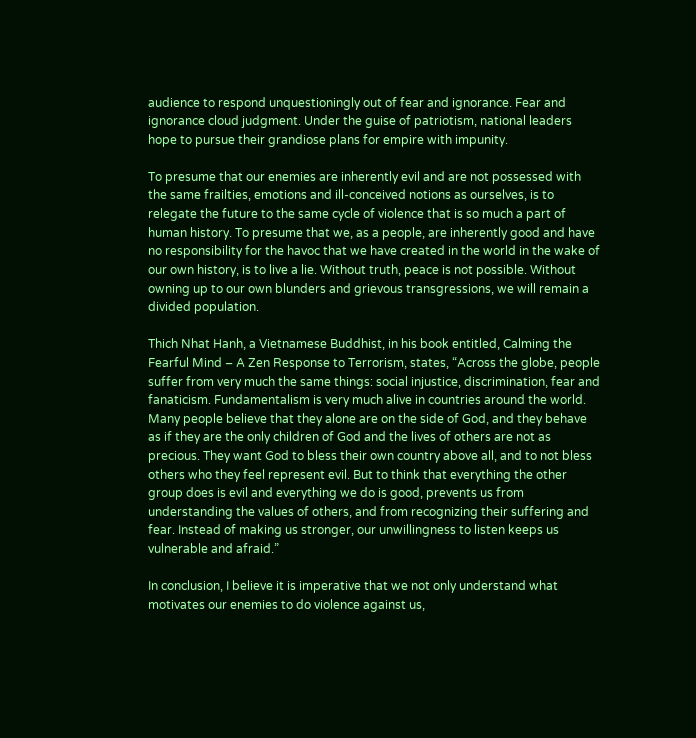audience to respond unquestioningly out of fear and ignorance. Fear and ignorance cloud judgment. Under the guise of patriotism, national leaders hope to pursue their grandiose plans for empire with impunity.

To presume that our enemies are inherently evil and are not possessed with the same frailties, emotions and ill-conceived notions as ourselves, is to relegate the future to the same cycle of violence that is so much a part of human history. To presume that we, as a people, are inherently good and have no responsibility for the havoc that we have created in the world in the wake of our own history, is to live a lie. Without truth, peace is not possible. Without owning up to our own blunders and grievous transgressions, we will remain a divided population.

Thich Nhat Hanh, a Vietnamese Buddhist, in his book entitled, Calming the Fearful Mind – A Zen Response to Terrorism, states, “Across the globe, people suffer from very much the same things: social injustice, discrimination, fear and fanaticism. Fundamentalism is very much alive in countries around the world. Many people believe that they alone are on the side of God, and they behave as if they are the only children of God and the lives of others are not as precious. They want God to bless their own country above all, and to not bless others who they feel represent evil. But to think that everything the other group does is evil and everything we do is good, prevents us from understanding the values of others, and from recognizing their suffering and fear. Instead of making us stronger, our unwillingness to listen keeps us vulnerable and afraid.”

In conclusion, I believe it is imperative that we not only understand what motivates our enemies to do violence against us,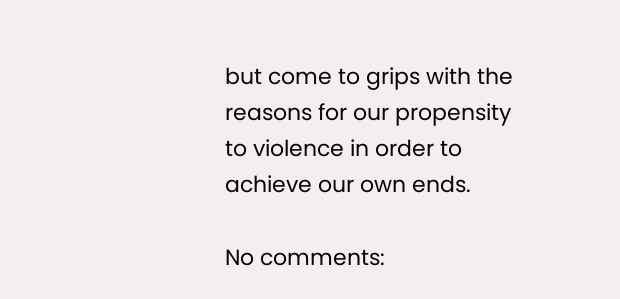but come to grips with the reasons for our propensity to violence in order to achieve our own ends.

No comments: